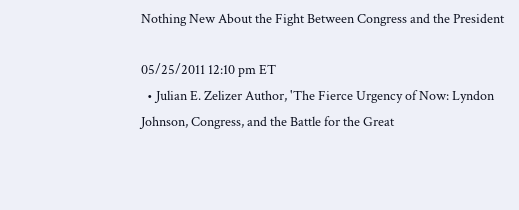Nothing New About the Fight Between Congress and the President

05/25/2011 12:10 pm ET
  • Julian E. Zelizer Author, 'The Fierce Urgency of Now: Lyndon Johnson, Congress, and the Battle for the Great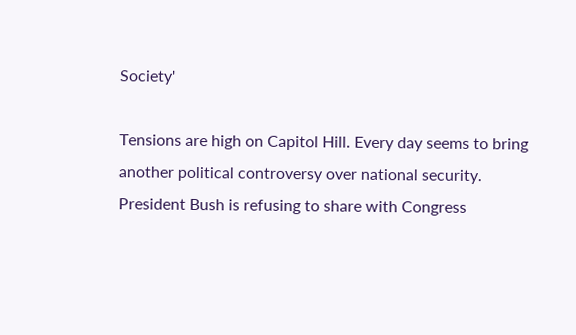Society'

Tensions are high on Capitol Hill. Every day seems to bring another political controversy over national security. President Bush is refusing to share with Congress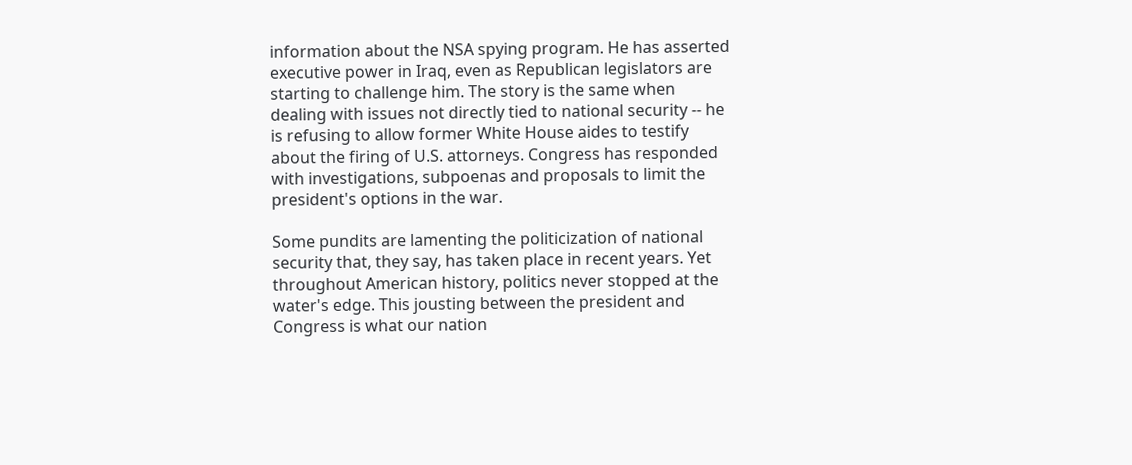information about the NSA spying program. He has asserted executive power in Iraq, even as Republican legislators are starting to challenge him. The story is the same when dealing with issues not directly tied to national security -- he is refusing to allow former White House aides to testify about the firing of U.S. attorneys. Congress has responded with investigations, subpoenas and proposals to limit the president's options in the war.

Some pundits are lamenting the politicization of national security that, they say, has taken place in recent years. Yet throughout American history, politics never stopped at the water's edge. This jousting between the president and Congress is what our nation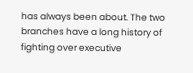has always been about. The two branches have a long history of fighting over executive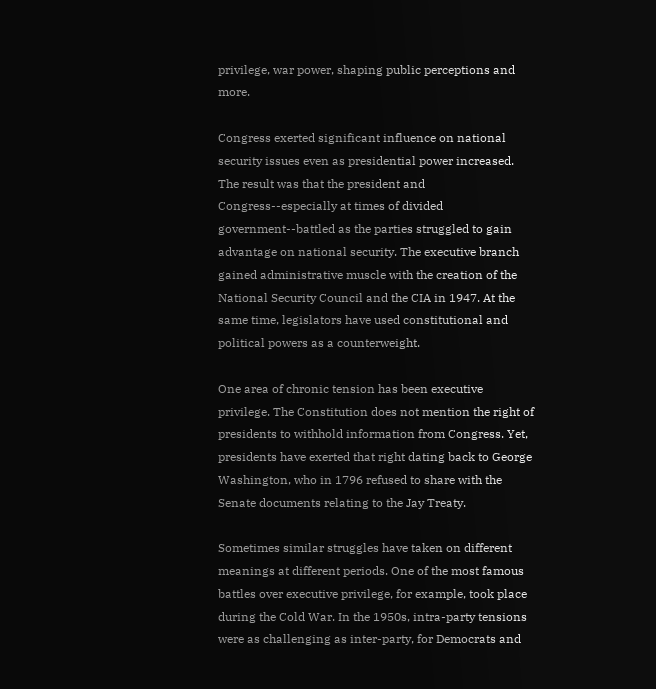privilege, war power, shaping public perceptions and more.

Congress exerted significant influence on national security issues even as presidential power increased. The result was that the president and Congress--especially at times of divided government--battled as the parties struggled to gain advantage on national security. The executive branch gained administrative muscle with the creation of the National Security Council and the CIA in 1947. At the same time, legislators have used constitutional and political powers as a counterweight.

One area of chronic tension has been executive privilege. The Constitution does not mention the right of presidents to withhold information from Congress. Yet, presidents have exerted that right dating back to George Washington, who in 1796 refused to share with the Senate documents relating to the Jay Treaty.

Sometimes similar struggles have taken on different meanings at different periods. One of the most famous battles over executive privilege, for example, took place during the Cold War. In the 1950s, intra-party tensions were as challenging as inter-party, for Democrats and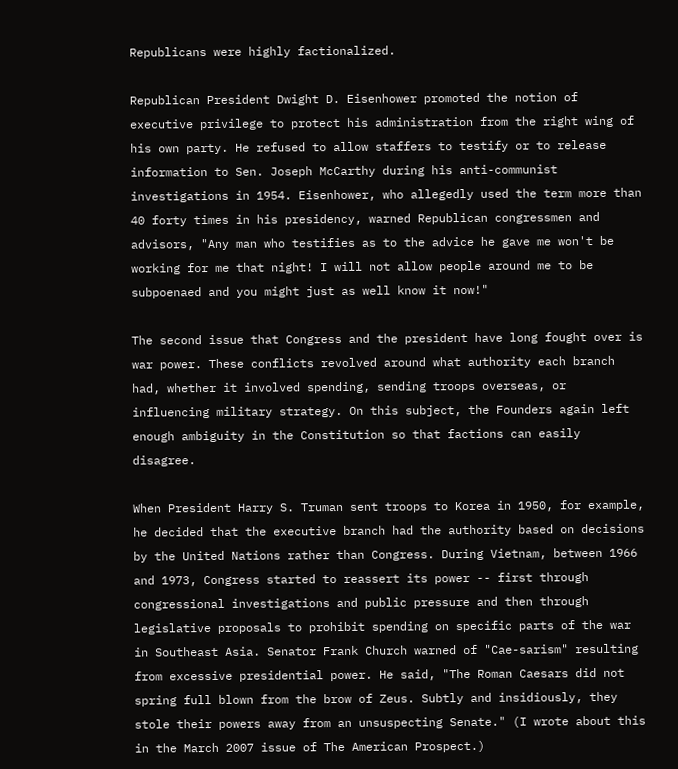Republicans were highly factionalized.

Republican President Dwight D. Eisenhower promoted the notion of executive privilege to protect his administration from the right wing of his own party. He refused to allow staffers to testify or to release information to Sen. Joseph McCarthy during his anti-communist investigations in 1954. Eisenhower, who allegedly used the term more than 40 forty times in his presidency, warned Republican congressmen and advisors, "Any man who testifies as to the advice he gave me won't be working for me that night! I will not allow people around me to be subpoenaed and you might just as well know it now!"

The second issue that Congress and the president have long fought over is war power. These conflicts revolved around what authority each branch had, whether it involved spending, sending troops overseas, or influencing military strategy. On this subject, the Founders again left enough ambiguity in the Constitution so that factions can easily disagree.

When President Harry S. Truman sent troops to Korea in 1950, for example, he decided that the executive branch had the authority based on decisions by the United Nations rather than Congress. During Vietnam, between 1966 and 1973, Congress started to reassert its power -- first through congressional investigations and public pressure and then through legislative proposals to prohibit spending on specific parts of the war in Southeast Asia. Senator Frank Church warned of "Cae-sarism" resulting from excessive presidential power. He said, "The Roman Caesars did not spring full blown from the brow of Zeus. Subtly and insidiously, they stole their powers away from an unsuspecting Senate." (I wrote about this in the March 2007 issue of The American Prospect.)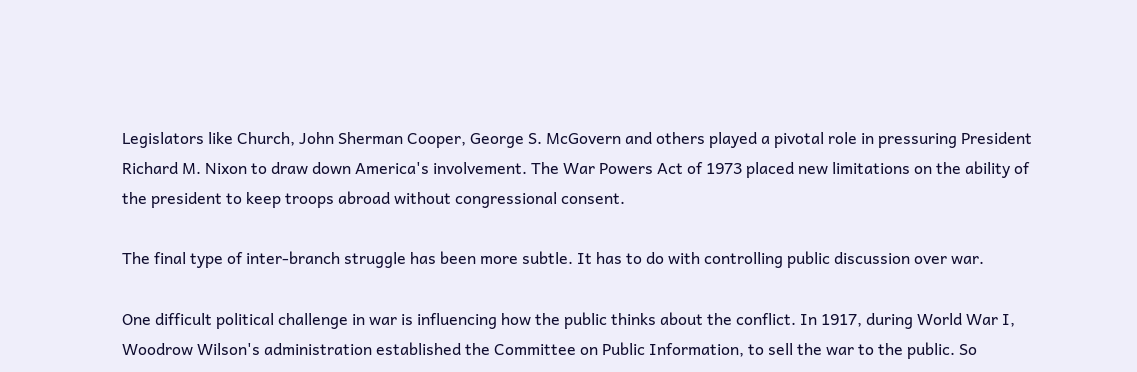Legislators like Church, John Sherman Cooper, George S. McGovern and others played a pivotal role in pressuring President Richard M. Nixon to draw down America's involvement. The War Powers Act of 1973 placed new limitations on the ability of the president to keep troops abroad without congressional consent.

The final type of inter-branch struggle has been more subtle. It has to do with controlling public discussion over war.

One difficult political challenge in war is influencing how the public thinks about the conflict. In 1917, during World War I, Woodrow Wilson's administration established the Committee on Public Information, to sell the war to the public. So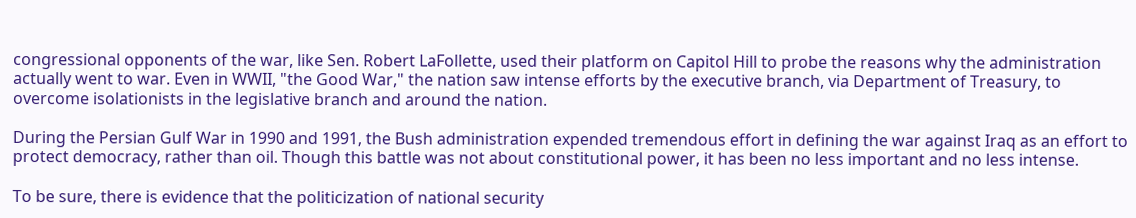congressional opponents of the war, like Sen. Robert LaFollette, used their platform on Capitol Hill to probe the reasons why the administration actually went to war. Even in WWII, "the Good War," the nation saw intense efforts by the executive branch, via Department of Treasury, to overcome isolationists in the legislative branch and around the nation.

During the Persian Gulf War in 1990 and 1991, the Bush administration expended tremendous effort in defining the war against Iraq as an effort to protect democracy, rather than oil. Though this battle was not about constitutional power, it has been no less important and no less intense.

To be sure, there is evidence that the politicization of national security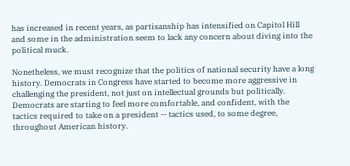has increased in recent years, as partisanship has intensified on Capitol Hill and some in the administration seem to lack any concern about diving into the political muck.

Nonetheless, we must recognize that the politics of national security have a long history. Democrats in Congress have started to become more aggressive in challenging the president, not just on intellectual grounds but politically. Democrats are starting to feel more comfortable, and confident, with the tactics required to take on a president -- tactics used, to some degree, throughout American history.